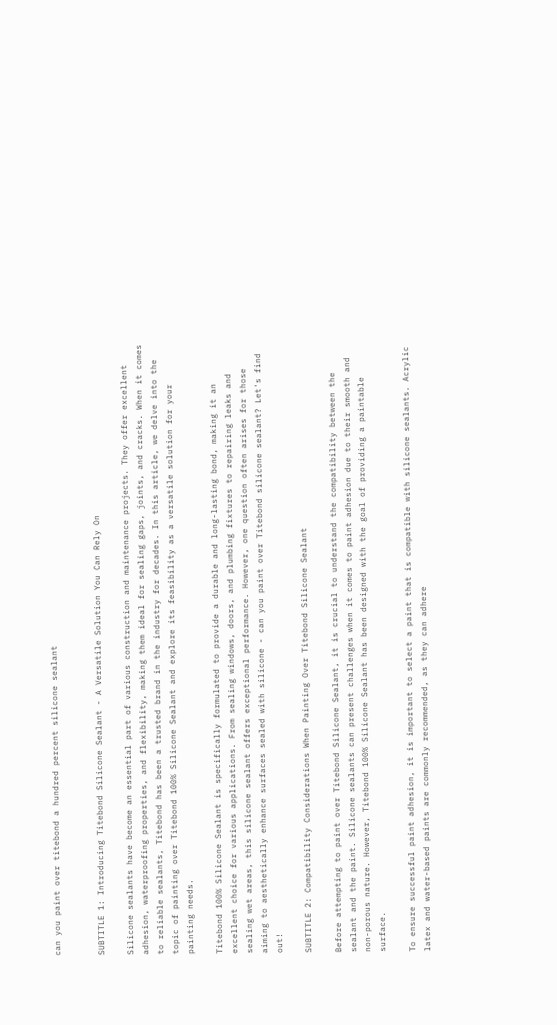can you paint over titebond a hundred percent silicone sealant


SUBTITLE 1: Introducing Titebond Silicone Sealant - A Versatile Solution You Can Rely On

Silicone sealants have become an essential part of various construction and maintenance projects. They offer excellent adhesion, waterproofing properties, and flexibility, making them ideal for sealing gaps, joints, and cracks. When it comes to reliable sealants, Titebond has been a trusted brand in the industry for decades. In this article, we delve into the topic of painting over Titebond 100% Silicone Sealant and explore its feasibility as a versatile solution for your painting needs.

Titebond 100% Silicone Sealant is specifically formulated to provide a durable and long-lasting bond, making it an excellent choice for various applications. From sealing windows, doors, and plumbing fixtures to repairing leaks and sealing wet areas, this silicone sealant offers exceptional performance. However, one question often arises for those aiming to aesthetically enhance surfaces sealed with silicone - can you paint over Titebond silicone sealant? Let's find out!

SUBTITLE 2: Compatibility Considerations When Painting Over Titebond Silicone Sealant

Before attempting to paint over Titebond Silicone Sealant, it is crucial to understand the compatibility between the sealant and the paint. Silicone sealants can present challenges when it comes to paint adhesion due to their smooth and non-porous nature. However, Titebond 100% Silicone Sealant has been designed with the goal of providing a paintable surface.

To ensure successful paint adhesion, it is important to select a paint that is compatible with silicone sealants. Acrylic latex and water-based paints are commonly recommended, as they can adhere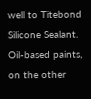well to Titebond Silicone Sealant. Oil-based paints, on the other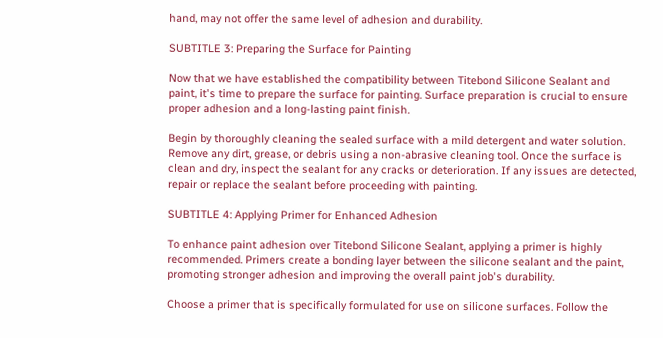hand, may not offer the same level of adhesion and durability.

SUBTITLE 3: Preparing the Surface for Painting

Now that we have established the compatibility between Titebond Silicone Sealant and paint, it's time to prepare the surface for painting. Surface preparation is crucial to ensure proper adhesion and a long-lasting paint finish.

Begin by thoroughly cleaning the sealed surface with a mild detergent and water solution. Remove any dirt, grease, or debris using a non-abrasive cleaning tool. Once the surface is clean and dry, inspect the sealant for any cracks or deterioration. If any issues are detected, repair or replace the sealant before proceeding with painting.

SUBTITLE 4: Applying Primer for Enhanced Adhesion

To enhance paint adhesion over Titebond Silicone Sealant, applying a primer is highly recommended. Primers create a bonding layer between the silicone sealant and the paint, promoting stronger adhesion and improving the overall paint job's durability.

Choose a primer that is specifically formulated for use on silicone surfaces. Follow the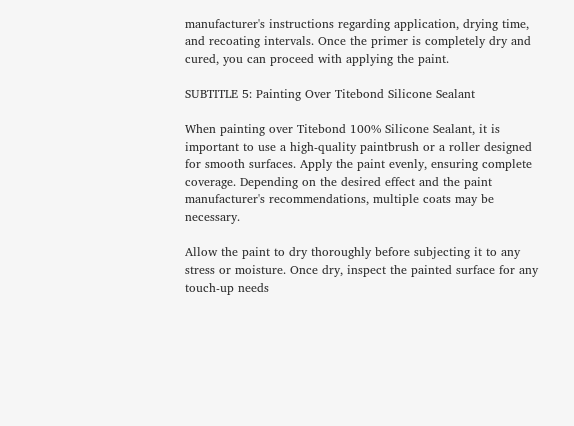manufacturer's instructions regarding application, drying time, and recoating intervals. Once the primer is completely dry and cured, you can proceed with applying the paint.

SUBTITLE 5: Painting Over Titebond Silicone Sealant

When painting over Titebond 100% Silicone Sealant, it is important to use a high-quality paintbrush or a roller designed for smooth surfaces. Apply the paint evenly, ensuring complete coverage. Depending on the desired effect and the paint manufacturer's recommendations, multiple coats may be necessary.

Allow the paint to dry thoroughly before subjecting it to any stress or moisture. Once dry, inspect the painted surface for any touch-up needs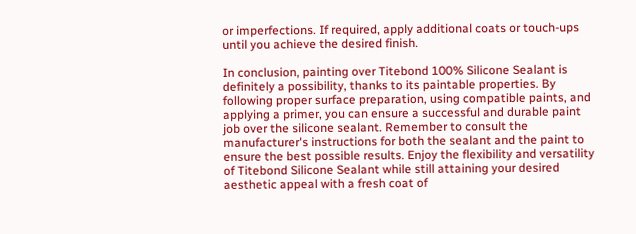or imperfections. If required, apply additional coats or touch-ups until you achieve the desired finish.

In conclusion, painting over Titebond 100% Silicone Sealant is definitely a possibility, thanks to its paintable properties. By following proper surface preparation, using compatible paints, and applying a primer, you can ensure a successful and durable paint job over the silicone sealant. Remember to consult the manufacturer's instructions for both the sealant and the paint to ensure the best possible results. Enjoy the flexibility and versatility of Titebond Silicone Sealant while still attaining your desired aesthetic appeal with a fresh coat of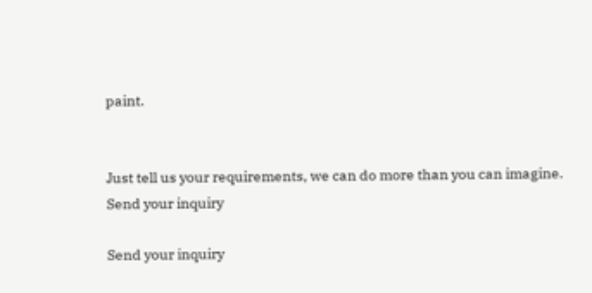paint.


Just tell us your requirements, we can do more than you can imagine.
Send your inquiry

Send your inquiry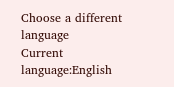Choose a different language
Current language:English